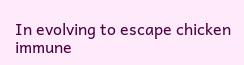In evolving to escape chicken immune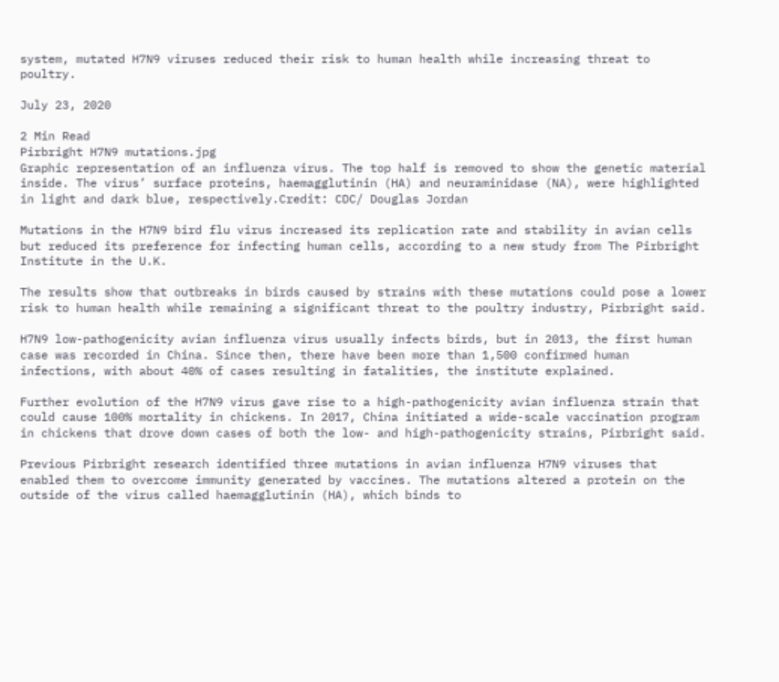system, mutated H7N9 viruses reduced their risk to human health while increasing threat to poultry.

July 23, 2020

2 Min Read
Pirbright H7N9 mutations.jpg
Graphic representation of an influenza virus. The top half is removed to show the genetic material inside. The virus’ surface proteins, haemagglutinin (HA) and neuraminidase (NA), were highlighted in light and dark blue, respectively.Credit: CDC/ Douglas Jordan

Mutations in the H7N9 bird flu virus increased its replication rate and stability in avian cells but reduced its preference for infecting human cells, according to a new study from The Pirbright Institute in the U.K.

The results show that outbreaks in birds caused by strains with these mutations could pose a lower risk to human health while remaining a significant threat to the poultry industry, Pirbright said.

H7N9 low-pathogenicity avian influenza virus usually infects birds, but in 2013, the first human case was recorded in China. Since then, there have been more than 1,500 confirmed human infections, with about 40% of cases resulting in fatalities, the institute explained.

Further evolution of the H7N9 virus gave rise to a high-pathogenicity avian influenza strain that could cause 100% mortality in chickens. In 2017, China initiated a wide-scale vaccination program in chickens that drove down cases of both the low- and high-pathogenicity strains, Pirbright said.

Previous Pirbright research identified three mutations in avian influenza H7N9 viruses that enabled them to overcome immunity generated by vaccines. The mutations altered a protein on the outside of the virus called haemagglutinin (HA), which binds to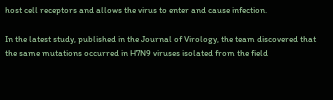host cell receptors and allows the virus to enter and cause infection.

In the latest study, published in the Journal of Virology, the team discovered that the same mutations occurred in H7N9 viruses isolated from the field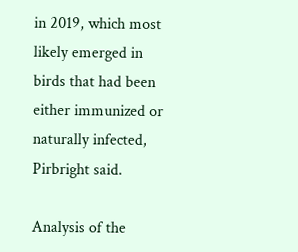in 2019, which most likely emerged in birds that had been either immunized or naturally infected, Pirbright said.

Analysis of the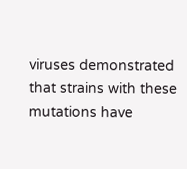viruses demonstrated that strains with these mutations have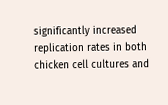significantly increased replication rates in both chicken cell cultures and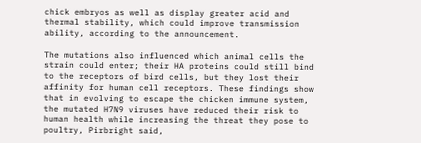chick embryos as well as display greater acid and thermal stability, which could improve transmission ability, according to the announcement.

The mutations also influenced which animal cells the strain could enter; their HA proteins could still bind to the receptors of bird cells, but they lost their affinity for human cell receptors. These findings show that in evolving to escape the chicken immune system, the mutated H7N9 viruses have reduced their risk to human health while increasing the threat they pose to poultry, Pirbright said,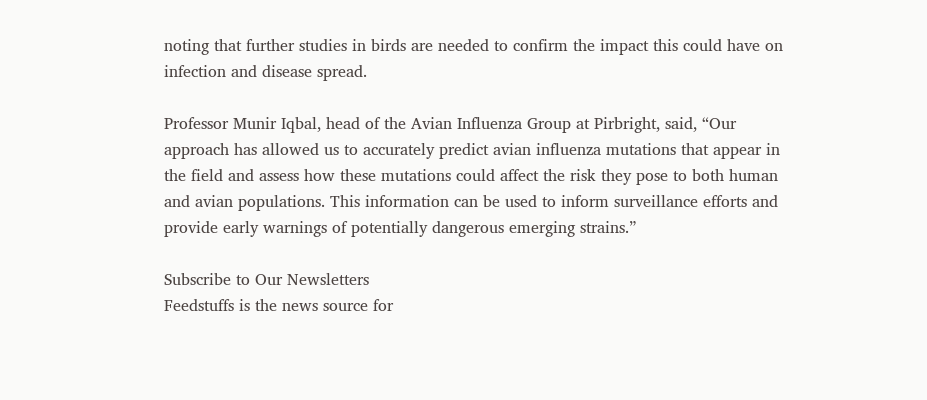noting that further studies in birds are needed to confirm the impact this could have on infection and disease spread.

Professor Munir Iqbal, head of the Avian Influenza Group at Pirbright, said, “Our approach has allowed us to accurately predict avian influenza mutations that appear in the field and assess how these mutations could affect the risk they pose to both human and avian populations. This information can be used to inform surveillance efforts and provide early warnings of potentially dangerous emerging strains.”

Subscribe to Our Newsletters
Feedstuffs is the news source for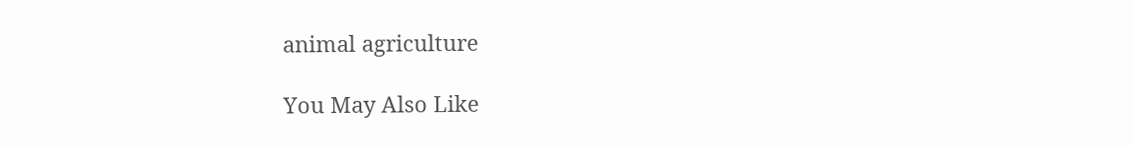animal agriculture

You May Also Like